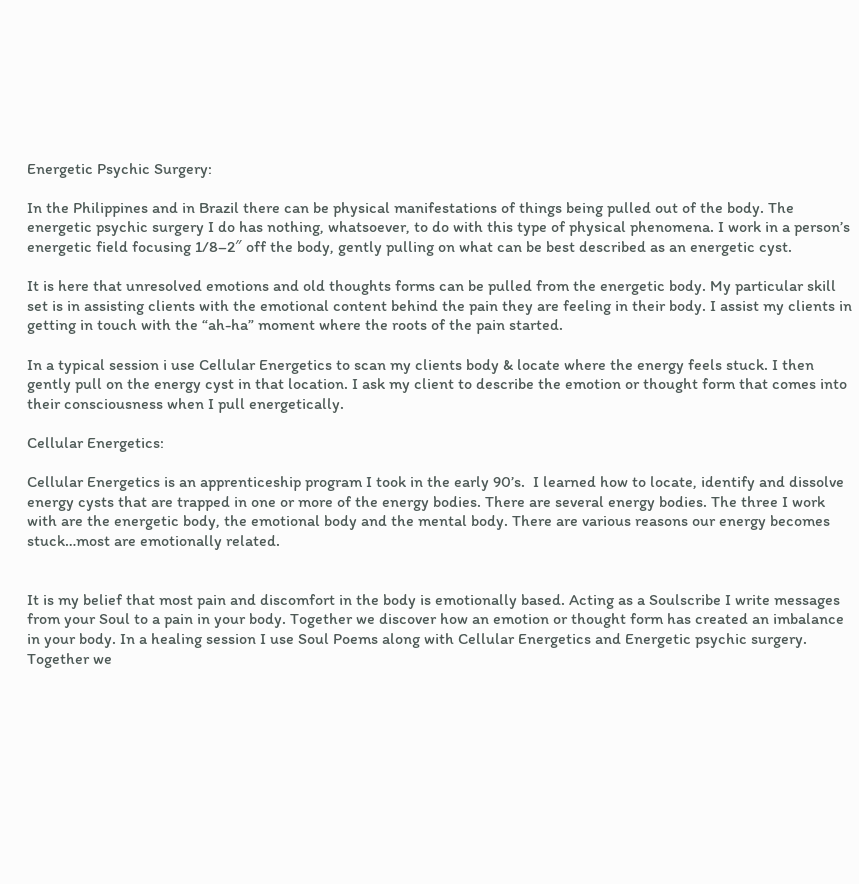Energetic Psychic Surgery:

In the Philippines and in Brazil there can be physical manifestations of things being pulled out of the body. The energetic psychic surgery I do has nothing, whatsoever, to do with this type of physical phenomena. I work in a person’s energetic field focusing 1/8–2″ off the body, gently pulling on what can be best described as an energetic cyst.

It is here that unresolved emotions and old thoughts forms can be pulled from the energetic body. My particular skill set is in assisting clients with the emotional content behind the pain they are feeling in their body. I assist my clients in getting in touch with the “ah-ha” moment where the roots of the pain started.

In a typical session i use Cellular Energetics to scan my clients body & locate where the energy feels stuck. I then gently pull on the energy cyst in that location. I ask my client to describe the emotion or thought form that comes into their consciousness when I pull energetically.

Cellular Energetics:

Cellular Energetics is an apprenticeship program I took in the early 90’s.  I learned how to locate, identify and dissolve energy cysts that are trapped in one or more of the energy bodies. There are several energy bodies. The three I work with are the energetic body, the emotional body and the mental body. There are various reasons our energy becomes stuck…most are emotionally related.


It is my belief that most pain and discomfort in the body is emotionally based. Acting as a Soulscribe I write messages from your Soul to a pain in your body. Together we discover how an emotion or thought form has created an imbalance in your body. In a healing session I use Soul Poems along with Cellular Energetics and Energetic psychic surgery. Together we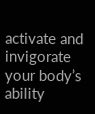activate and invigorate your body’s ability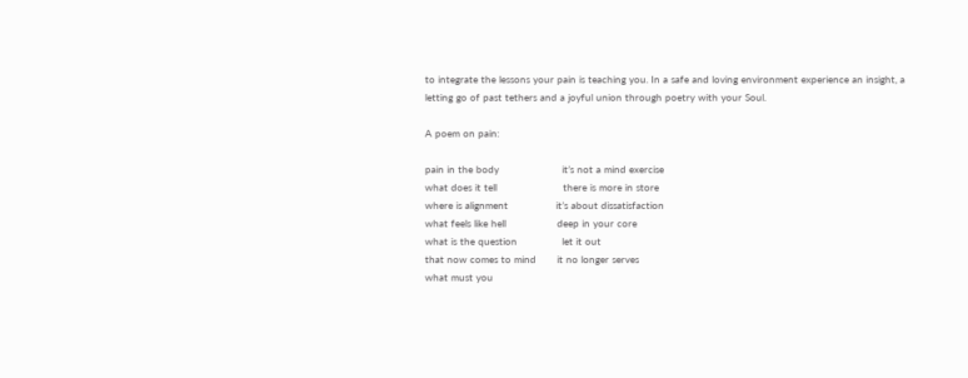to integrate the lessons your pain is teaching you. In a safe and loving environment experience an insight, a letting go of past tethers and a joyful union through poetry with your Soul.

A poem on pain:

pain in the body                     it’s not a mind exercise
what does it tell                      there is more in store
where is alignment                it’s about dissatisfaction
what feels like hell                 deep in your core
what is the question               let it out
that now comes to mind       it no longer serves
what must you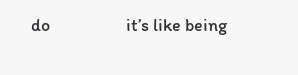do                   it’s like being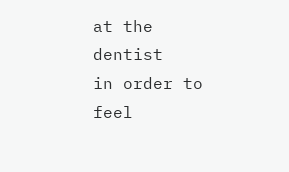at the dentist
in order to feel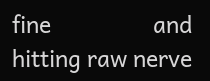fine                 and hitting raw nerve